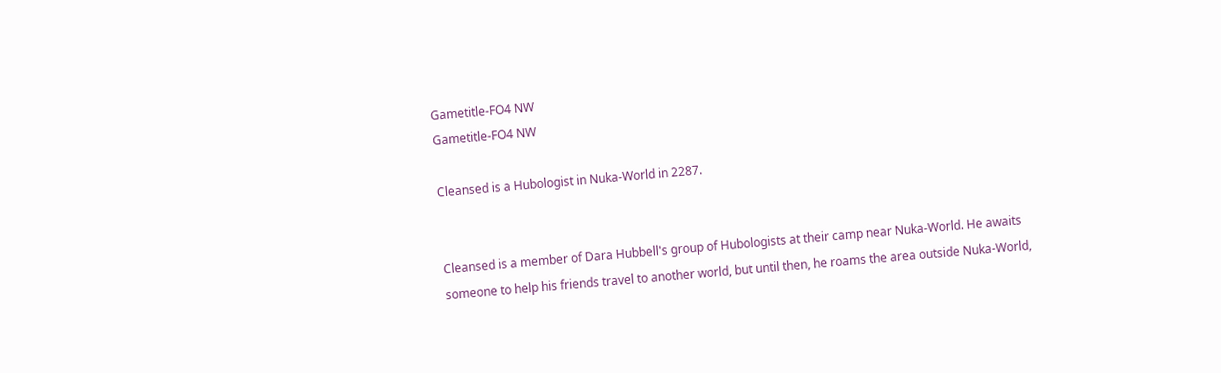Gametitle-FO4 NW
Gametitle-FO4 NW

Cleansed is a Hubologist in Nuka-World in 2287.


Cleansed is a member of Dara Hubbell's group of Hubologists at their camp near Nuka-World. He awaits someone to help his friends travel to another world, but until then, he roams the area outside Nuka-World,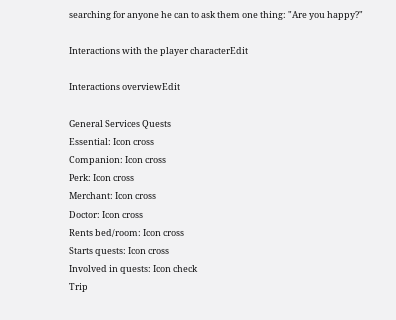searching for anyone he can to ask them one thing: "Are you happy?"

Interactions with the player characterEdit

Interactions overviewEdit

General Services Quests
Essential: Icon cross
Companion: Icon cross
Perk: Icon cross
Merchant: Icon cross
Doctor: Icon cross
Rents bed/room: Icon cross
Starts quests: Icon cross
Involved in quests: Icon check
Trip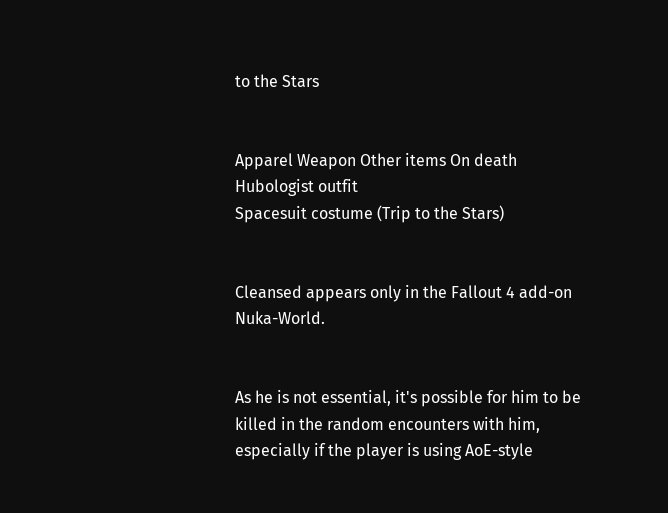to the Stars


Apparel Weapon Other items On death
Hubologist outfit
Spacesuit costume (Trip to the Stars)


Cleansed appears only in the Fallout 4 add-on Nuka-World.


As he is not essential, it's possible for him to be killed in the random encounters with him, especially if the player is using AoE-style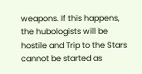weapons. If this happens, the hubologists will be hostile and Trip to the Stars cannot be started as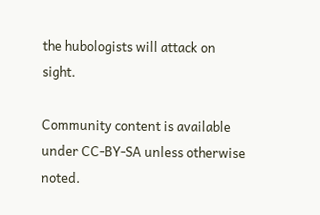the hubologists will attack on sight.

Community content is available under CC-BY-SA unless otherwise noted.